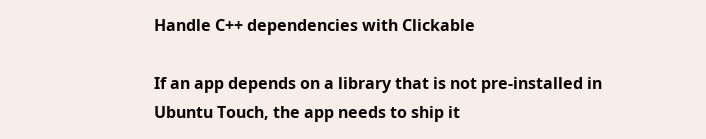Handle C++ dependencies with Clickable

If an app depends on a library that is not pre-installed in Ubuntu Touch, the app needs to ship it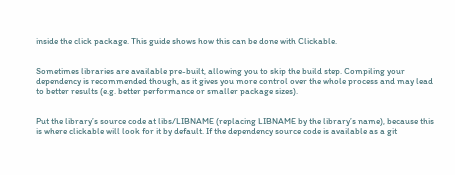inside the click package. This guide shows how this can be done with Clickable.


Sometimes libraries are available pre-built, allowing you to skip the build step. Compiling your dependency is recommended though, as it gives you more control over the whole process and may lead to better results (e.g. better performance or smaller package sizes).


Put the library’s source code at libs/LIBNAME (replacing LIBNAME by the library’s name), because this is where clickable will look for it by default. If the dependency source code is available as a git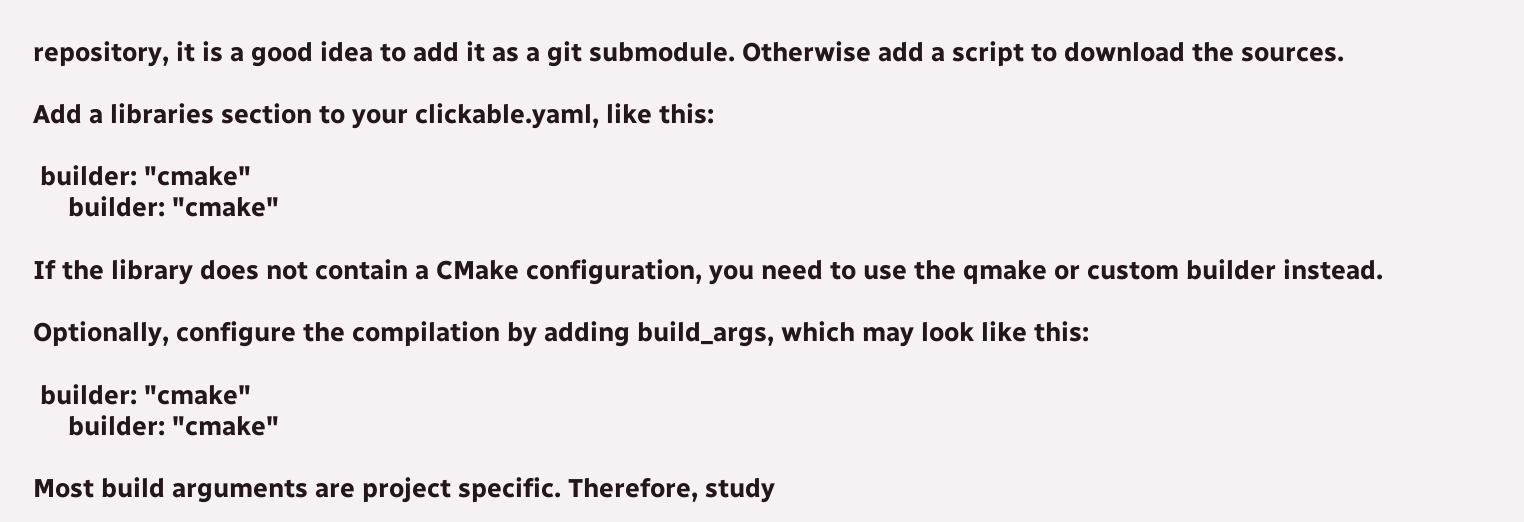repository, it is a good idea to add it as a git submodule. Otherwise add a script to download the sources.

Add a libraries section to your clickable.yaml, like this:

 builder: "cmake"
     builder: "cmake"

If the library does not contain a CMake configuration, you need to use the qmake or custom builder instead.

Optionally, configure the compilation by adding build_args, which may look like this:

 builder: "cmake"
     builder: "cmake"

Most build arguments are project specific. Therefore, study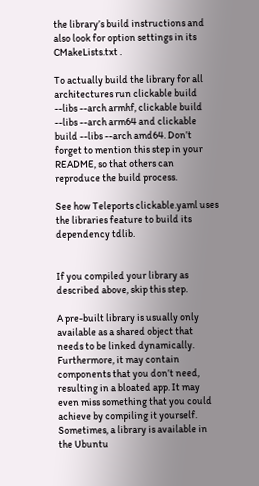the library’s build instructions and also look for option settings in its CMakeLists.txt .

To actually build the library for all architectures run clickable build --libs --arch armhf, clickable build --libs --arch arm64 and clickable build --libs --arch amd64. Don’t forget to mention this step in your README, so that others can reproduce the build process.

See how Teleports clickable.yaml uses the libraries feature to build its dependency tdlib.


If you compiled your library as described above, skip this step.

A pre-built library is usually only available as a shared object that needs to be linked dynamically. Furthermore, it may contain components that you don’t need, resulting in a bloated app. It may even miss something that you could achieve by compiling it yourself. Sometimes, a library is available in the Ubuntu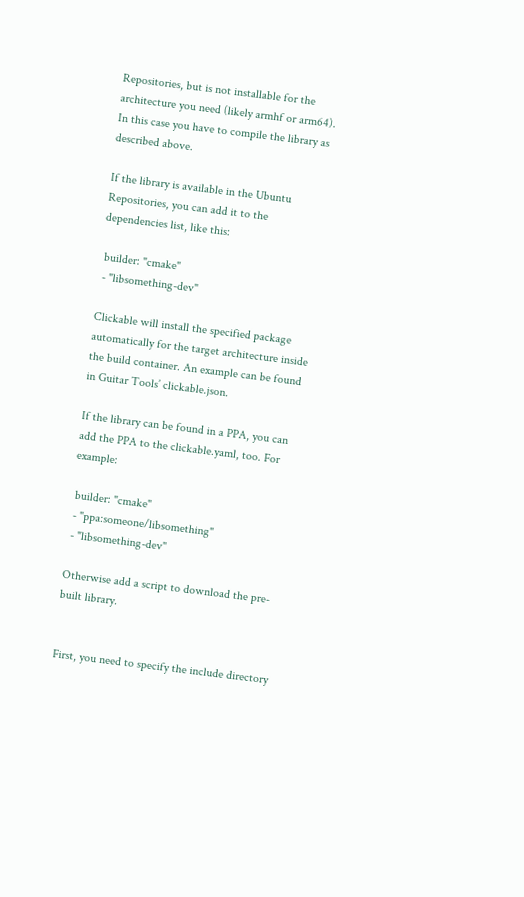Repositories, but is not installable for the architecture you need (likely armhf or arm64). In this case you have to compile the library as described above.

If the library is available in the Ubuntu Repositories, you can add it to the dependencies list, like this:

 builder: "cmake"
 - "libsomething-dev"

Clickable will install the specified package automatically for the target architecture inside the build container. An example can be found in Guitar Tools’ clickable.json.

If the library can be found in a PPA, you can add the PPA to the clickable.yaml, too. For example:

 builder: "cmake"
 - "ppa:someone/libsomething"
 - "libsomething-dev"

Otherwise add a script to download the pre-built library.


First, you need to specify the include directory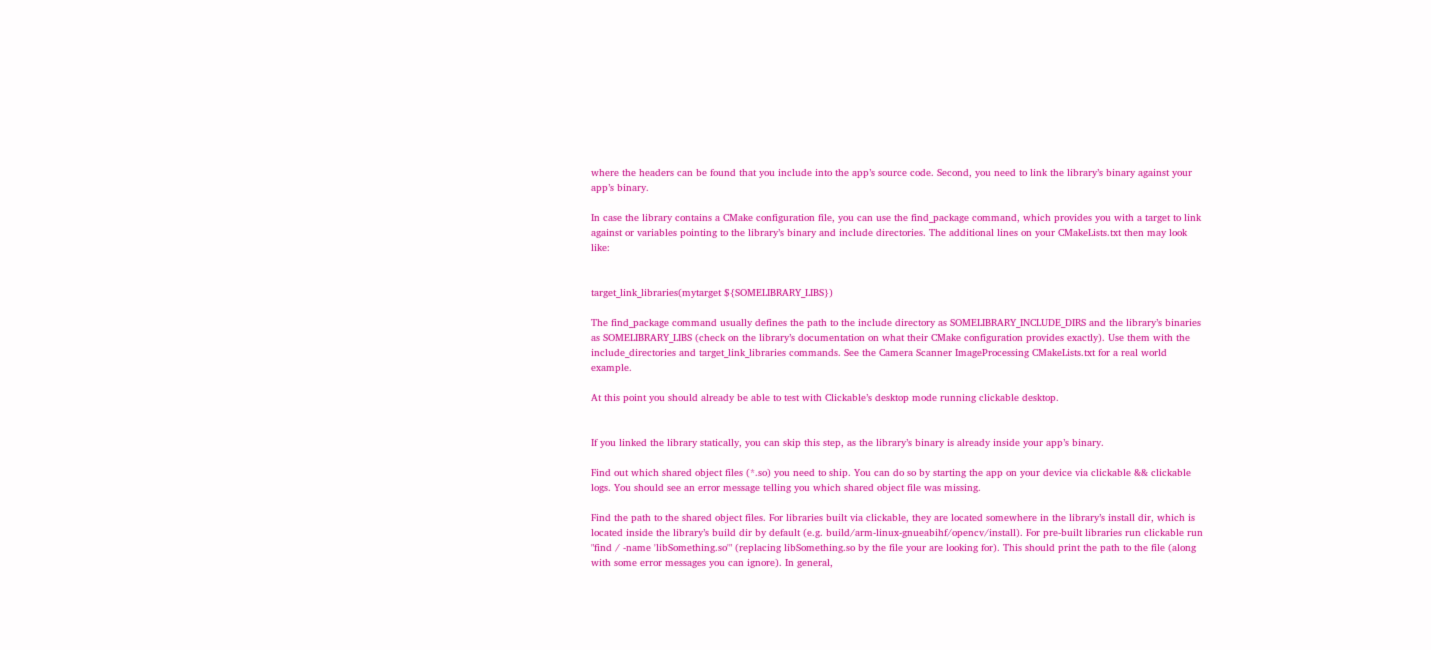where the headers can be found that you include into the app’s source code. Second, you need to link the library’s binary against your app’s binary.

In case the library contains a CMake configuration file, you can use the find_package command, which provides you with a target to link against or variables pointing to the library’s binary and include directories. The additional lines on your CMakeLists.txt then may look like:


target_link_libraries(mytarget ${SOMELIBRARY_LIBS})

The find_package command usually defines the path to the include directory as SOMELIBRARY_INCLUDE_DIRS and the library’s binaries as SOMELIBRARY_LIBS (check on the library’s documentation on what their CMake configuration provides exactly). Use them with the include_directories and target_link_libraries commands. See the Camera Scanner ImageProcessing CMakeLists.txt for a real world example.

At this point you should already be able to test with Clickable’s desktop mode running clickable desktop.


If you linked the library statically, you can skip this step, as the library’s binary is already inside your app’s binary.

Find out which shared object files (*.so) you need to ship. You can do so by starting the app on your device via clickable && clickable logs. You should see an error message telling you which shared object file was missing.

Find the path to the shared object files. For libraries built via clickable, they are located somewhere in the library’s install dir, which is located inside the library’s build dir by default (e.g. build/arm-linux-gnueabihf/opencv/install). For pre-built libraries run clickable run "find / -name 'libSomething.so'" (replacing libSomething.so by the file your are looking for). This should print the path to the file (along with some error messages you can ignore). In general,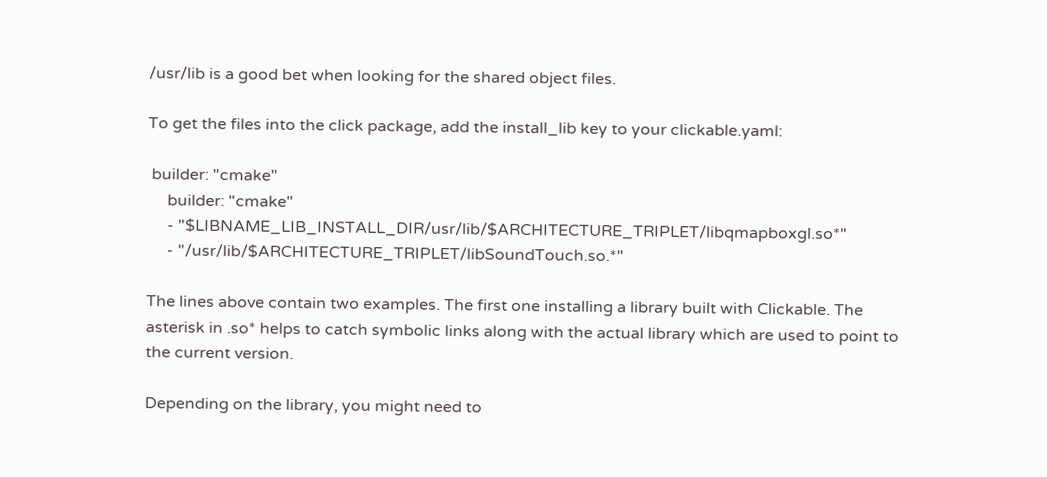/usr/lib is a good bet when looking for the shared object files.

To get the files into the click package, add the install_lib key to your clickable.yaml:

 builder: "cmake"
     builder: "cmake"
     - "$LIBNAME_LIB_INSTALL_DIR/usr/lib/$ARCHITECTURE_TRIPLET/libqmapboxgl.so*"
     - "/usr/lib/$ARCHITECTURE_TRIPLET/libSoundTouch.so.*"

The lines above contain two examples. The first one installing a library built with Clickable. The asterisk in .so* helps to catch symbolic links along with the actual library which are used to point to the current version.

Depending on the library, you might need to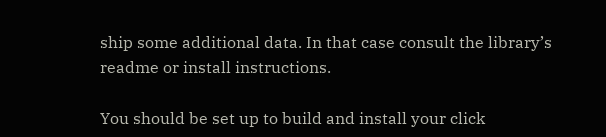ship some additional data. In that case consult the library’s readme or install instructions.

You should be set up to build and install your click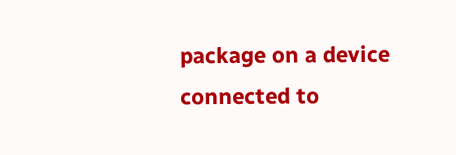package on a device connected to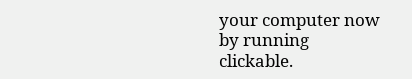your computer now by running clickable.